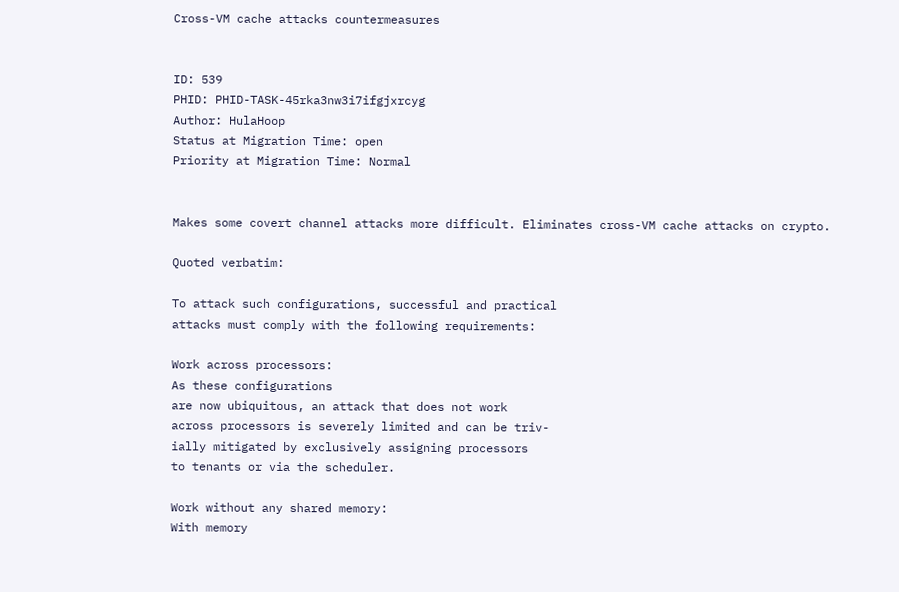Cross-VM cache attacks countermeasures


ID: 539
PHID: PHID-TASK-45rka3nw3i7ifgjxrcyg
Author: HulaHoop
Status at Migration Time: open
Priority at Migration Time: Normal


Makes some covert channel attacks more difficult. Eliminates cross-VM cache attacks on crypto.

Quoted verbatim:

To attack such configurations, successful and practical
attacks must comply with the following requirements:

Work across processors:
As these configurations
are now ubiquitous, an attack that does not work
across processors is severely limited and can be triv-
ially mitigated by exclusively assigning processors
to tenants or via the scheduler.

Work without any shared memory:
With memory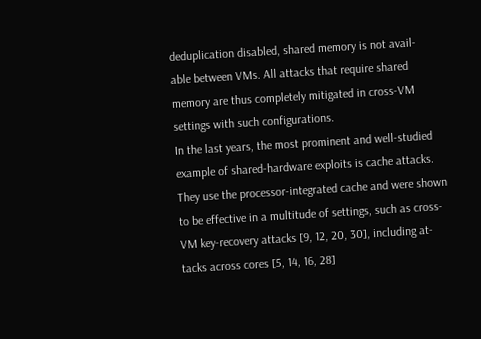deduplication disabled, shared memory is not avail-
able between VMs. All attacks that require shared
memory are thus completely mitigated in cross-VM
settings with such configurations.
In the last years, the most prominent and well-studied
example of shared-hardware exploits is cache attacks.
They use the processor-integrated cache and were shown
to be effective in a multitude of settings, such as cross-
VM key-recovery attacks [9, 12, 20, 30], including at-
tacks across cores [5, 14, 16, 28]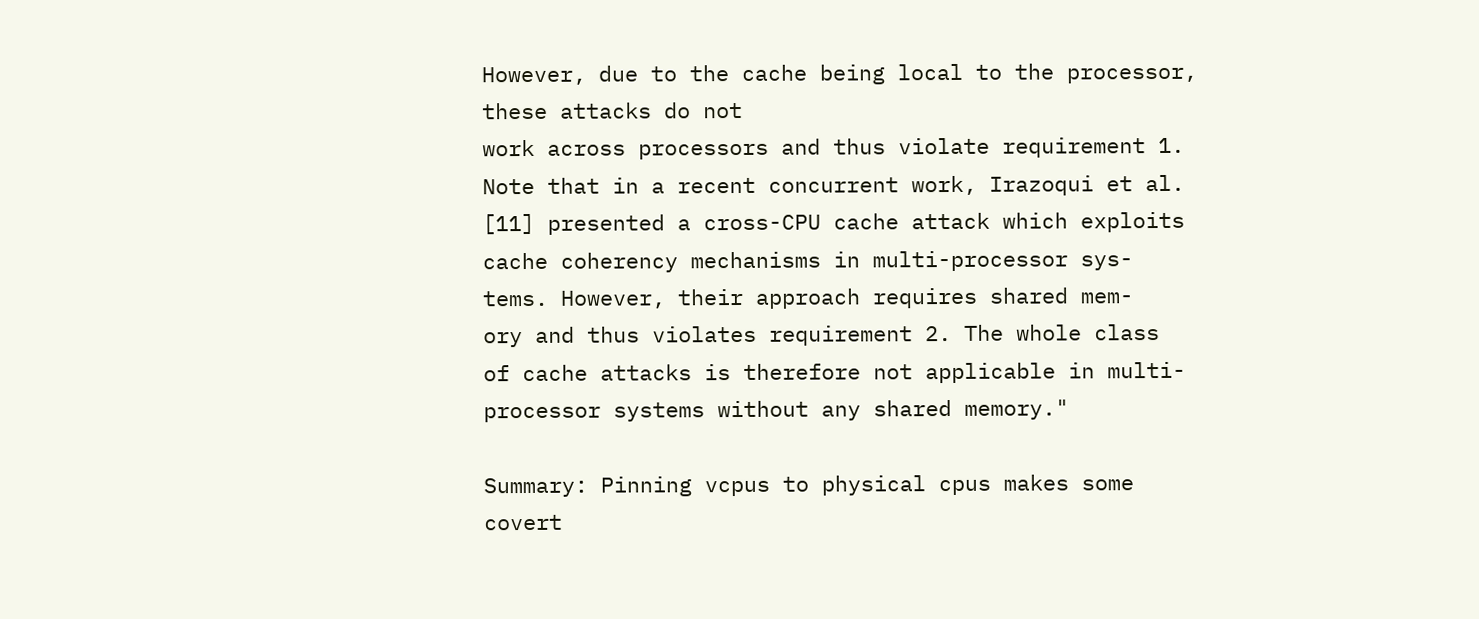However, due to the cache being local to the processor, these attacks do not
work across processors and thus violate requirement 1.
Note that in a recent concurrent work, Irazoqui et al.
[11] presented a cross-CPU cache attack which exploits
cache coherency mechanisms in multi-processor sys-
tems. However, their approach requires shared mem-
ory and thus violates requirement 2. The whole class
of cache attacks is therefore not applicable in multi-
processor systems without any shared memory."

Summary: Pinning vcpus to physical cpus makes some covert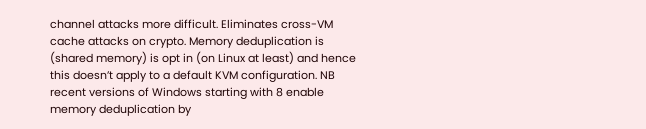channel attacks more difficult. Eliminates cross-VM cache attacks on crypto. Memory deduplication is (shared memory) is opt in (on Linux at least) and hence this doesn’t apply to a default KVM configuration. NB recent versions of Windows starting with 8 enable memory deduplication by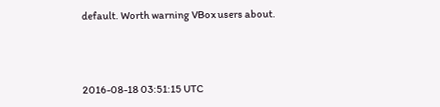default. Worth warning VBox users about.



2016-08-18 03:51:15 UTC